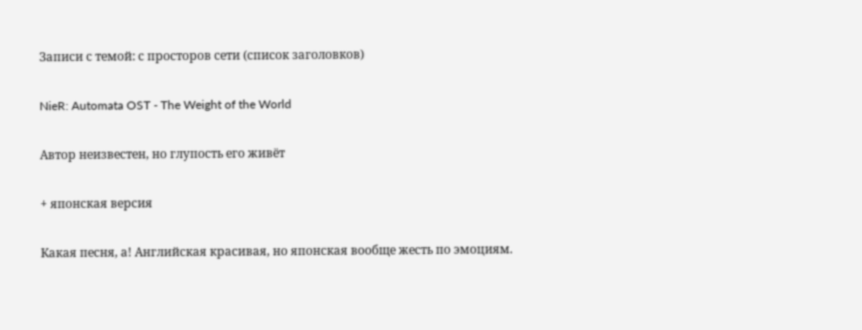Записи с темой: с просторов сети (список заголовков)

NieR: Automata OST - The Weight of the World

Автор неизвестен, но глупость его живёт

+ японская версия

Какая песня, а! Английская красивая, но японская вообще жесть по эмоциям.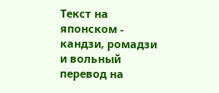Текст на японском - кандзи, ромадзи и вольный перевод на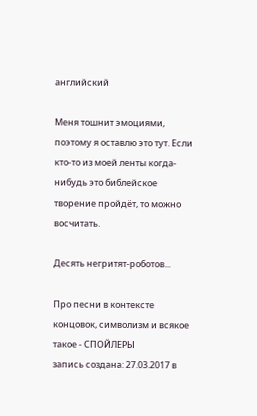английский

Меня тошнит эмоциями, поэтому я оставлю это тут. Если кто-то из моей ленты когда-нибудь это библейское творение пройдёт, то можно восчитать.

Десять негритят-роботов...

Про песни в контексте концовок, символизм и всякое такое - СПОЙЛЕРЫ
запись создана: 27.03.2017 в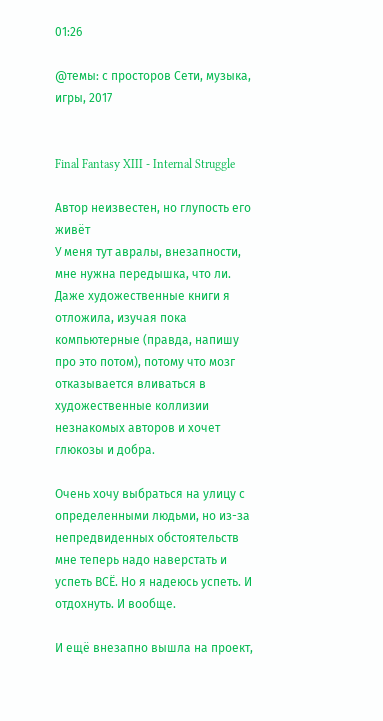01:26

@темы: с просторов Сети, музыка, игры, 2017


Final Fantasy XIII - Internal Struggle

Автор неизвестен, но глупость его живёт
У меня тут авралы, внезапности, мне нужна передышка, что ли. Даже художественные книги я отложила, изучая пока компьютерные (правда, напишу про это потом), потому что мозг отказывается вливаться в художественные коллизии незнакомых авторов и хочет глюкозы и добра.

Очень хочу выбраться на улицу с определенными людьми, но из-за непредвиденных обстоятельств мне теперь надо наверстать и успеть ВСЁ. Но я надеюсь успеть. И отдохнуть. И вообще.

И ещё внезапно вышла на проект,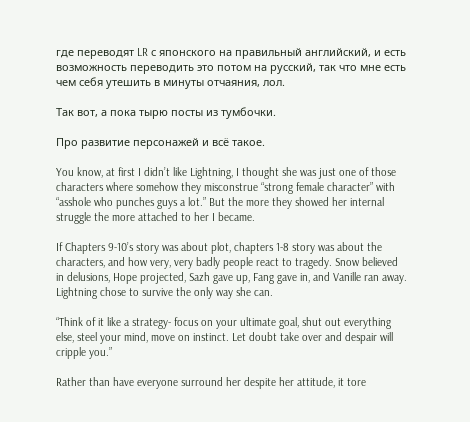где переводят LR с японского на правильный английский, и есть возможность переводить это потом на русский, так что мне есть чем себя утешить в минуты отчаяния, лол.

Так вот, а пока тырю посты из тумбочки.

Про развитие персонажей и всё такое.

You know, at first I didn’t like Lightning, I thought she was just one of those characters where somehow they misconstrue “strong female character” with “asshole who punches guys a lot.” But the more they showed her internal struggle the more attached to her I became.

If Chapters 9-10’s story was about plot, chapters 1-8 story was about the characters, and how very, very badly people react to tragedy. Snow believed in delusions, Hope projected, Sazh gave up, Fang gave in, and Vanille ran away. Lightning chose to survive the only way she can.

“Think of it like a strategy- focus on your ultimate goal, shut out everything else, steel your mind, move on instinct. Let doubt take over and despair will cripple you.”

Rather than have everyone surround her despite her attitude, it tore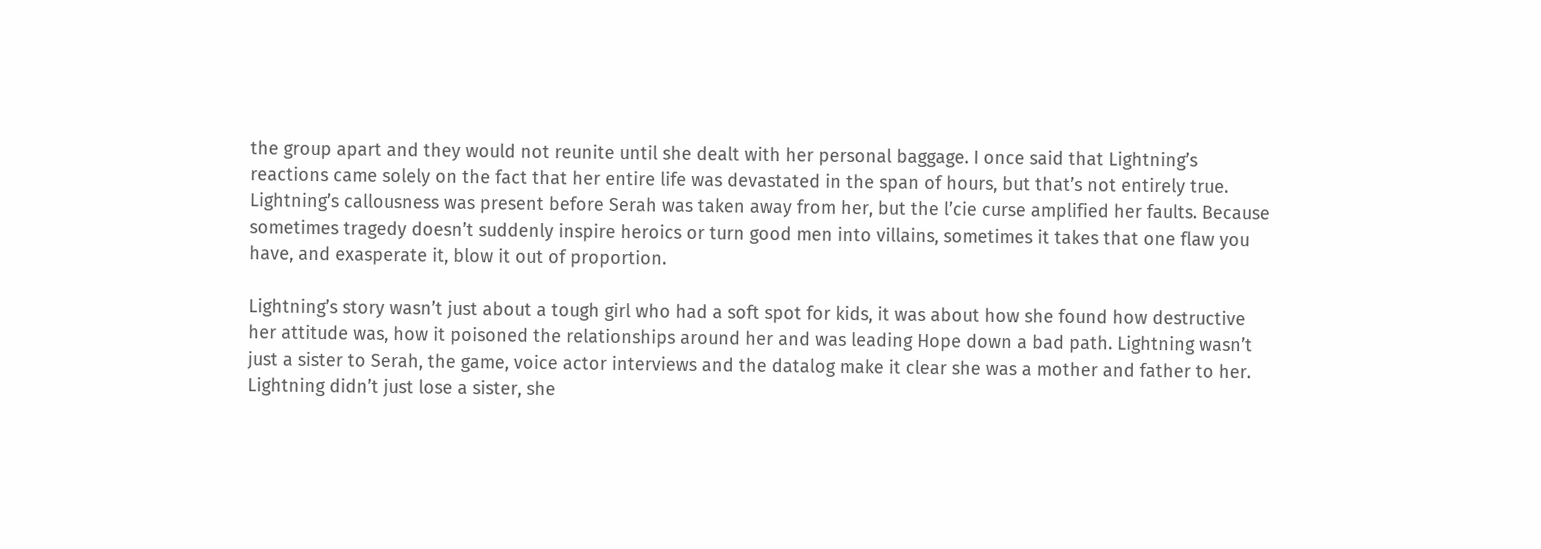the group apart and they would not reunite until she dealt with her personal baggage. I once said that Lightning’s reactions came solely on the fact that her entire life was devastated in the span of hours, but that’s not entirely true. Lightning’s callousness was present before Serah was taken away from her, but the l’cie curse amplified her faults. Because sometimes tragedy doesn’t suddenly inspire heroics or turn good men into villains, sometimes it takes that one flaw you have, and exasperate it, blow it out of proportion.

Lightning’s story wasn’t just about a tough girl who had a soft spot for kids, it was about how she found how destructive her attitude was, how it poisoned the relationships around her and was leading Hope down a bad path. Lightning wasn’t just a sister to Serah, the game, voice actor interviews and the datalog make it clear she was a mother and father to her. Lightning didn’t just lose a sister, she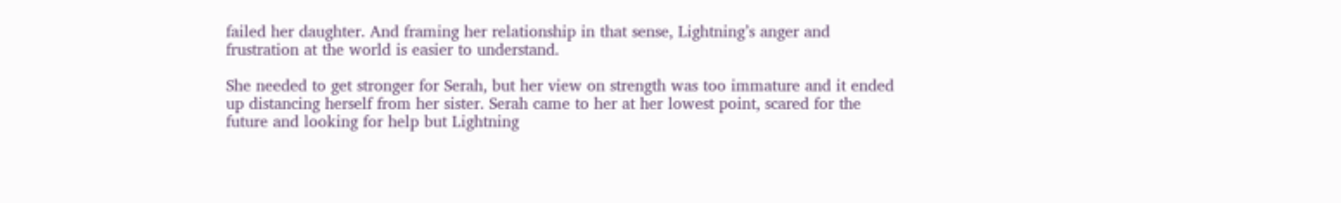failed her daughter. And framing her relationship in that sense, Lightning’s anger and frustration at the world is easier to understand.

She needed to get stronger for Serah, but her view on strength was too immature and it ended up distancing herself from her sister. Serah came to her at her lowest point, scared for the future and looking for help but Lightning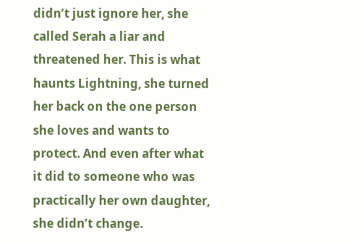didn’t just ignore her, she called Serah a liar and threatened her. This is what haunts Lightning, she turned her back on the one person she loves and wants to protect. And even after what it did to someone who was practically her own daughter, she didn’t change.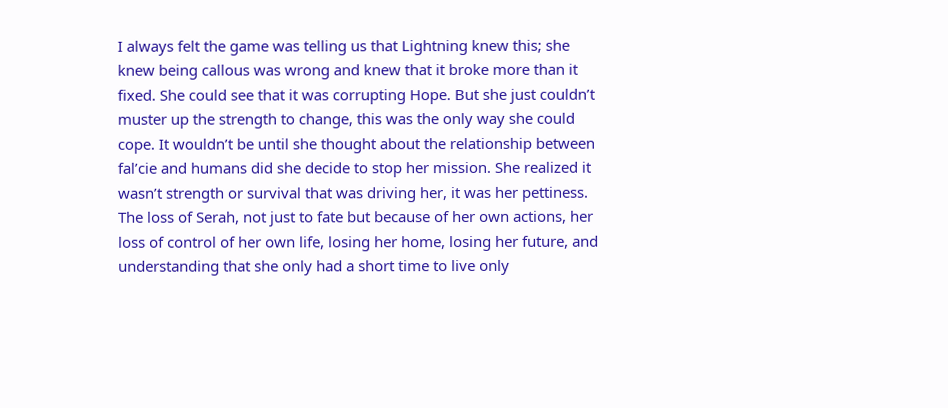I always felt the game was telling us that Lightning knew this; she knew being callous was wrong and knew that it broke more than it fixed. She could see that it was corrupting Hope. But she just couldn’t muster up the strength to change, this was the only way she could cope. It wouldn’t be until she thought about the relationship between fal’cie and humans did she decide to stop her mission. She realized it wasn’t strength or survival that was driving her, it was her pettiness. The loss of Serah, not just to fate but because of her own actions, her loss of control of her own life, losing her home, losing her future, and understanding that she only had a short time to live only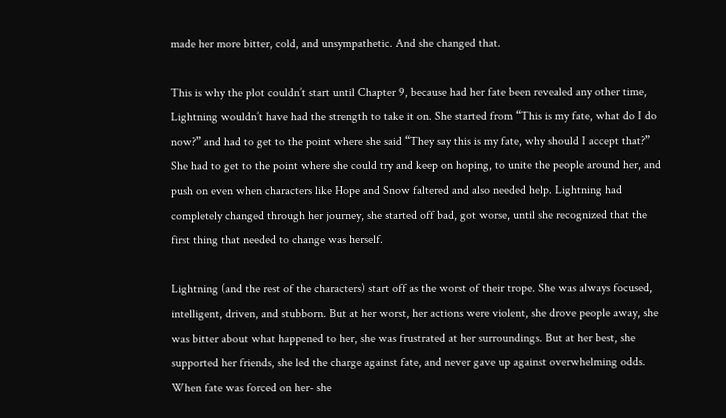made her more bitter, cold, and unsympathetic. And she changed that.

This is why the plot couldn’t start until Chapter 9, because had her fate been revealed any other time, Lightning wouldn’t have had the strength to take it on. She started from “This is my fate, what do I do now?” and had to get to the point where she said “They say this is my fate, why should I accept that?” She had to get to the point where she could try and keep on hoping, to unite the people around her, and push on even when characters like Hope and Snow faltered and also needed help. Lightning had completely changed through her journey, she started off bad, got worse, until she recognized that the first thing that needed to change was herself.

Lightning (and the rest of the characters) start off as the worst of their trope. She was always focused, intelligent, driven, and stubborn. But at her worst, her actions were violent, she drove people away, she was bitter about what happened to her, she was frustrated at her surroundings. But at her best, she supported her friends, she led the charge against fate, and never gave up against overwhelming odds. When fate was forced on her- she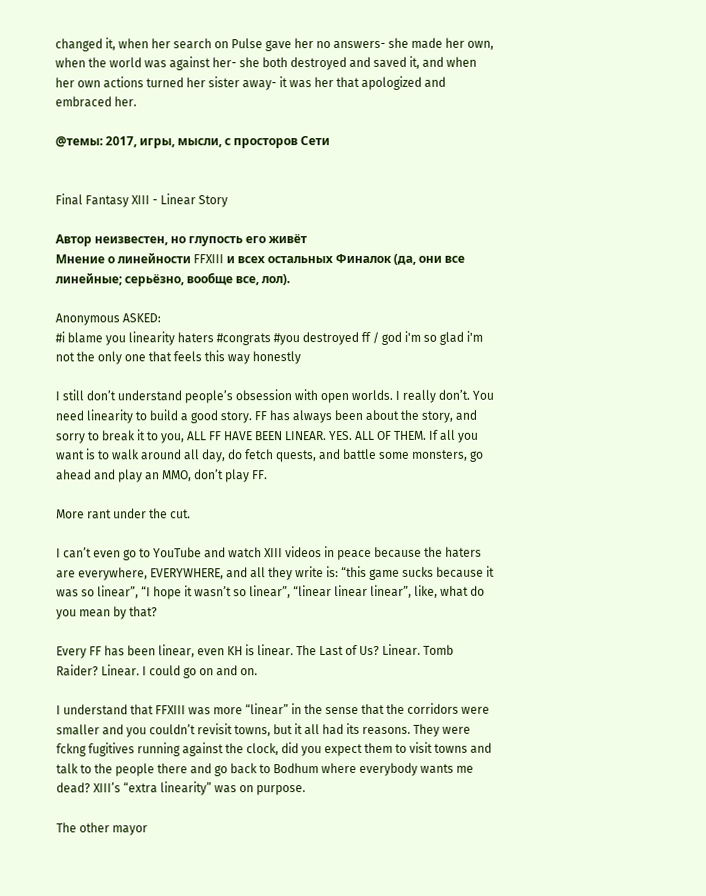changed it, when her search on Pulse gave her no answers- she made her own, when the world was against her- she both destroyed and saved it, and when her own actions turned her sister away- it was her that apologized and embraced her.

@темы: 2017, игры, мысли, с просторов Сети


Final Fantasy XIII - Linear Story

Автор неизвестен, но глупость его живёт
Мнение о линейности FFXIII и всех остальных Финалок (да, они все линейные; серьёзно, вообще все, лол).

Anonymous ASKED:
#i blame you linearity haters #congrats #you destroyed ff / god i'm so glad i'm not the only one that feels this way honestly

I still don’t understand people’s obsession with open worlds. I really don’t. You need linearity to build a good story. FF has always been about the story, and sorry to break it to you, ALL FF HAVE BEEN LINEAR. YES. ALL OF THEM. If all you want is to walk around all day, do fetch quests, and battle some monsters, go ahead and play an MMO, don’t play FF.

More rant under the cut.

I can’t even go to YouTube and watch XIII videos in peace because the haters are everywhere, EVERYWHERE, and all they write is: “this game sucks because it was so linear”, “I hope it wasn’t so linear”, “linear linear linear”, like, what do you mean by that?

Every FF has been linear, even KH is linear. The Last of Us? Linear. Tomb Raider? Linear. I could go on and on.

I understand that FFXIII was more “linear” in the sense that the corridors were smaller and you couldn’t revisit towns, but it all had its reasons. They were fckng fugitives running against the clock, did you expect them to visit towns and talk to the people there and go back to Bodhum where everybody wants me dead? XIII’s “extra linearity” was on purpose.

The other mayor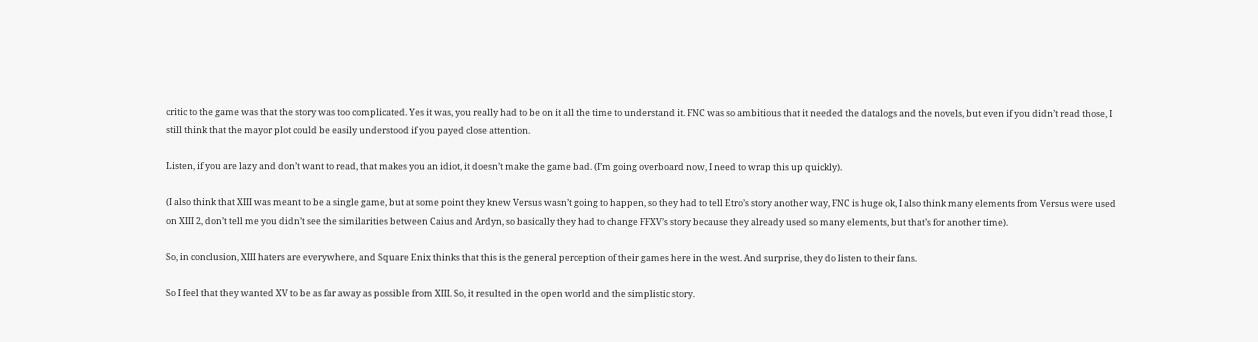critic to the game was that the story was too complicated. Yes it was, you really had to be on it all the time to understand it. FNC was so ambitious that it needed the datalogs and the novels, but even if you didn’t read those, I still think that the mayor plot could be easily understood if you payed close attention.

Listen, if you are lazy and don’t want to read, that makes you an idiot, it doesn’t make the game bad. (I’m going overboard now, I need to wrap this up quickly).

(I also think that XIII was meant to be a single game, but at some point they knew Versus wasn’t going to happen, so they had to tell Etro’s story another way, FNC is huge ok, I also think many elements from Versus were used on XIII 2, don’t tell me you didn’t see the similarities between Caius and Ardyn, so basically they had to change FFXV’s story because they already used so many elements, but that’s for another time).

So, in conclusion, XIII haters are everywhere, and Square Enix thinks that this is the general perception of their games here in the west. And surprise, they do listen to their fans.

So I feel that they wanted XV to be as far away as possible from XIII. So, it resulted in the open world and the simplistic story.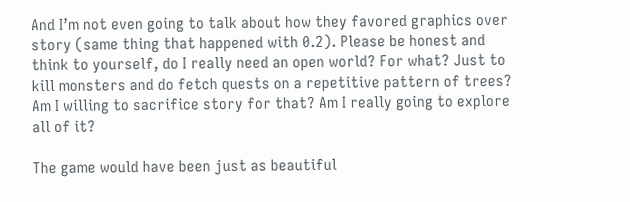And I’m not even going to talk about how they favored graphics over story (same thing that happened with 0.2). Please be honest and think to yourself, do I really need an open world? For what? Just to kill monsters and do fetch quests on a repetitive pattern of trees? Am I willing to sacrifice story for that? Am I really going to explore all of it?

The game would have been just as beautiful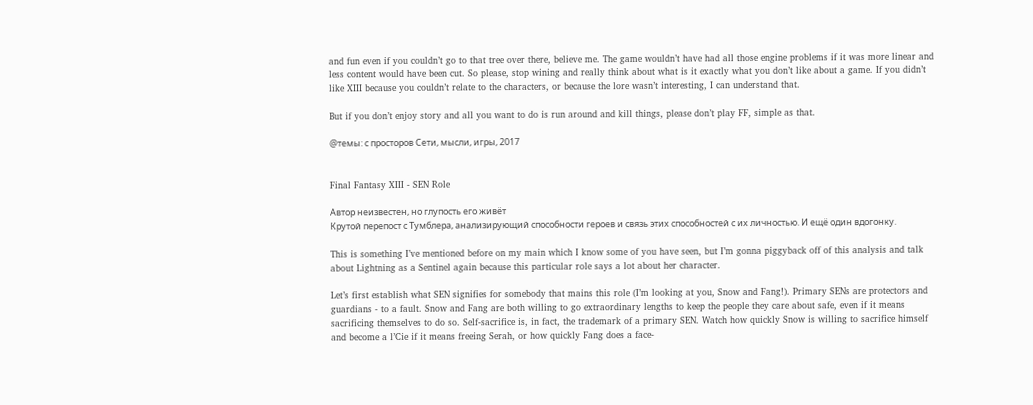and fun even if you couldn’t go to that tree over there, believe me. The game wouldn’t have had all those engine problems if it was more linear and less content would have been cut. So please, stop wining and really think about what is it exactly what you don’t like about a game. If you didn’t like XIII because you couldn’t relate to the characters, or because the lore wasn’t interesting, I can understand that.

But if you don’t enjoy story and all you want to do is run around and kill things, please don’t play FF, simple as that.

@темы: с просторов Сети, мысли, игры, 2017


Final Fantasy XIII - SEN Role

Автор неизвестен, но глупость его живёт
Крутой перепост с Тумблера, анализирующий способности героев и связь этих способностей с их личностью. И ещё один вдогонку.

This is something I’ve mentioned before on my main which I know some of you have seen, but I’m gonna piggyback off of this analysis and talk about Lightning as a Sentinel again because this particular role says a lot about her character.

Let’s first establish what SEN signifies for somebody that mains this role (I’m looking at you, Snow and Fang!). Primary SENs are protectors and guardians - to a fault. Snow and Fang are both willing to go extraordinary lengths to keep the people they care about safe, even if it means sacrificing themselves to do so. Self-sacrifice is, in fact, the trademark of a primary SEN. Watch how quickly Snow is willing to sacrifice himself and become a l’Cie if it means freeing Serah, or how quickly Fang does a face-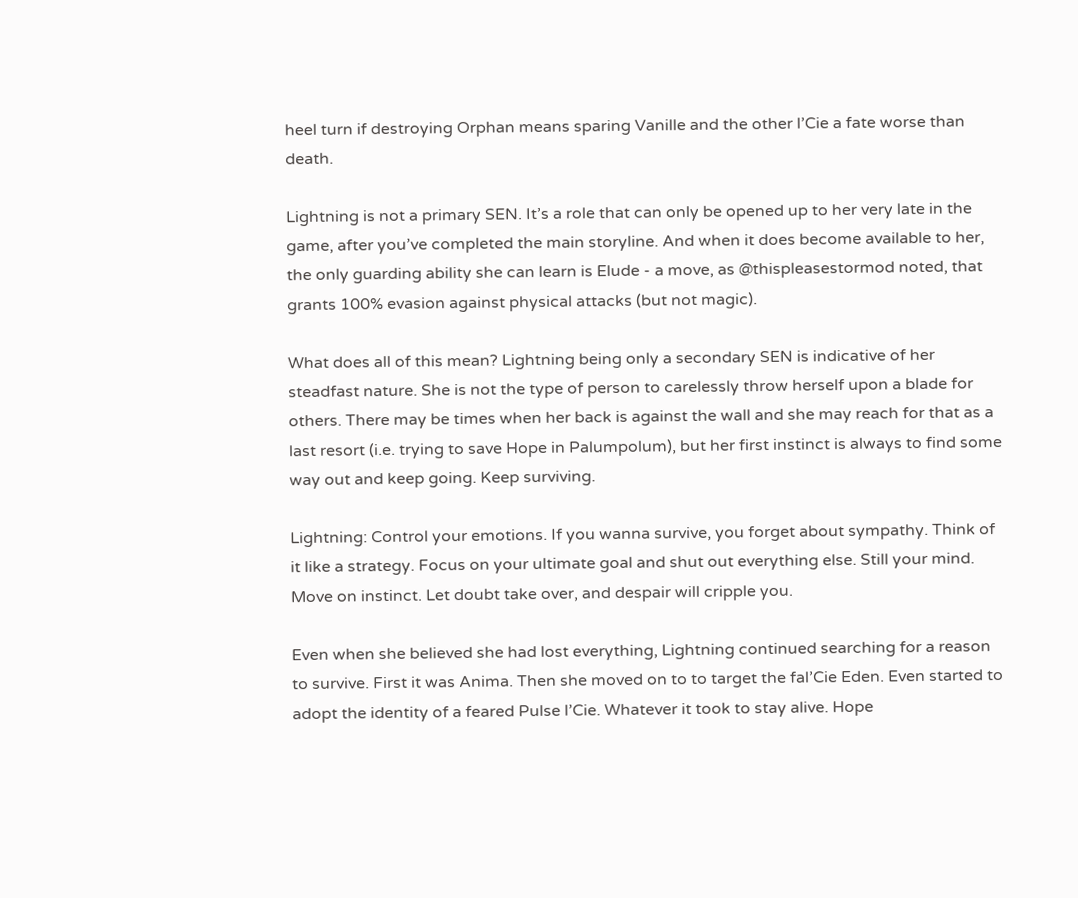heel turn if destroying Orphan means sparing Vanille and the other l’Cie a fate worse than death.

Lightning is not a primary SEN. It’s a role that can only be opened up to her very late in the game, after you’ve completed the main storyline. And when it does become available to her, the only guarding ability she can learn is Elude - a move, as @thispleasestormod noted, that grants 100% evasion against physical attacks (but not magic).

What does all of this mean? Lightning being only a secondary SEN is indicative of her steadfast nature. She is not the type of person to carelessly throw herself upon a blade for others. There may be times when her back is against the wall and she may reach for that as a last resort (i.e. trying to save Hope in Palumpolum), but her first instinct is always to find some way out and keep going. Keep surviving.

Lightning: Control your emotions. If you wanna survive, you forget about sympathy. Think of it like a strategy. Focus on your ultimate goal and shut out everything else. Still your mind. Move on instinct. Let doubt take over, and despair will cripple you.

Even when she believed she had lost everything, Lightning continued searching for a reason to survive. First it was Anima. Then she moved on to to target the fal’Cie Eden. Even started to adopt the identity of a feared Pulse l’Cie. Whatever it took to stay alive. Hope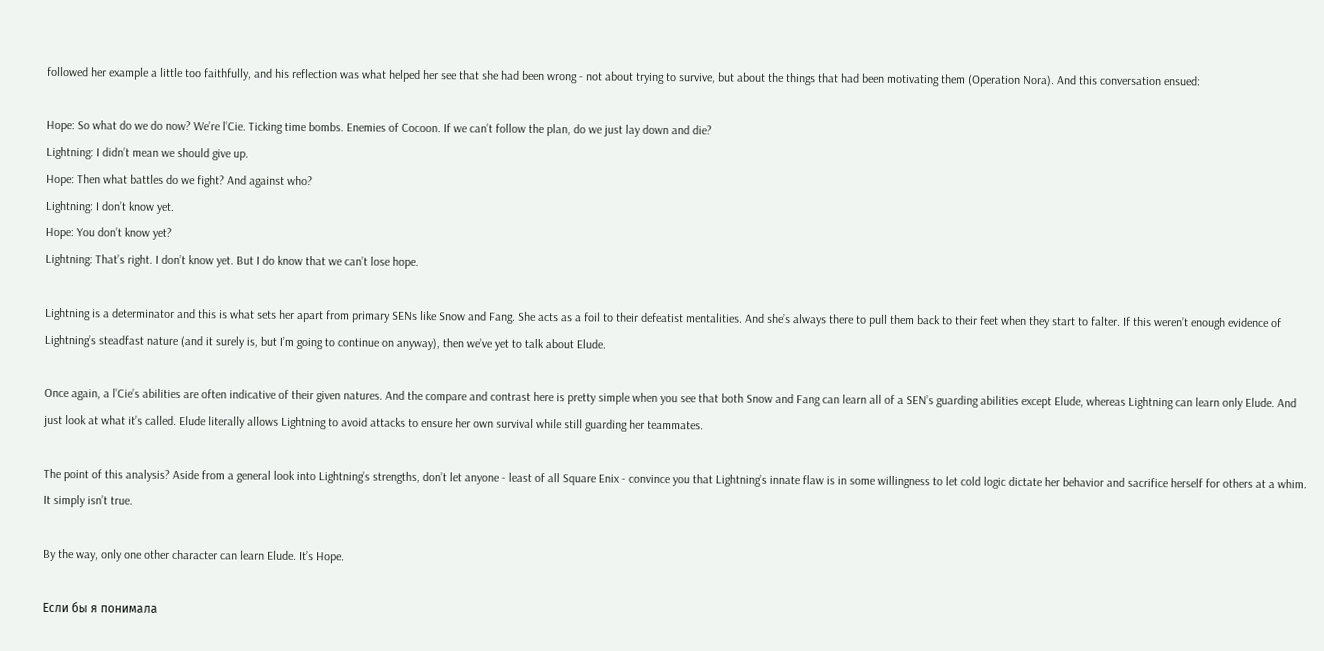followed her example a little too faithfully, and his reflection was what helped her see that she had been wrong - not about trying to survive, but about the things that had been motivating them (Operation Nora). And this conversation ensued:

Hope: So what do we do now? We’re l’Cie. Ticking time bombs. Enemies of Cocoon. If we can’t follow the plan, do we just lay down and die?
Lightning: I didn’t mean we should give up.
Hope: Then what battles do we fight? And against who?
Lightning: I don’t know yet.
Hope: You don’t know yet?
Lightning: That’s right. I don’t know yet. But I do know that we can’t lose hope.

Lightning is a determinator and this is what sets her apart from primary SENs like Snow and Fang. She acts as a foil to their defeatist mentalities. And she’s always there to pull them back to their feet when they start to falter. If this weren’t enough evidence of Lightning’s steadfast nature (and it surely is, but I’m going to continue on anyway), then we’ve yet to talk about Elude.

Once again, a l’Cie’s abilities are often indicative of their given natures. And the compare and contrast here is pretty simple when you see that both Snow and Fang can learn all of a SEN’s guarding abilities except Elude, whereas Lightning can learn only Elude. And just look at what it’s called. Elude literally allows Lightning to avoid attacks to ensure her own survival while still guarding her teammates.

The point of this analysis? Aside from a general look into Lightning’s strengths, don’t let anyone - least of all Square Enix - convince you that Lightning’s innate flaw is in some willingness to let cold logic dictate her behavior and sacrifice herself for others at a whim. It simply isn’t true.

By the way, only one other character can learn Elude. It’s Hope.

Если бы я понимала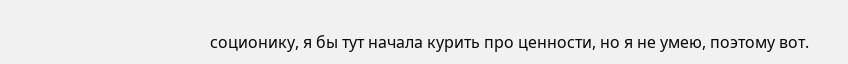соционику, я бы тут начала курить про ценности, но я не умею, поэтому вот.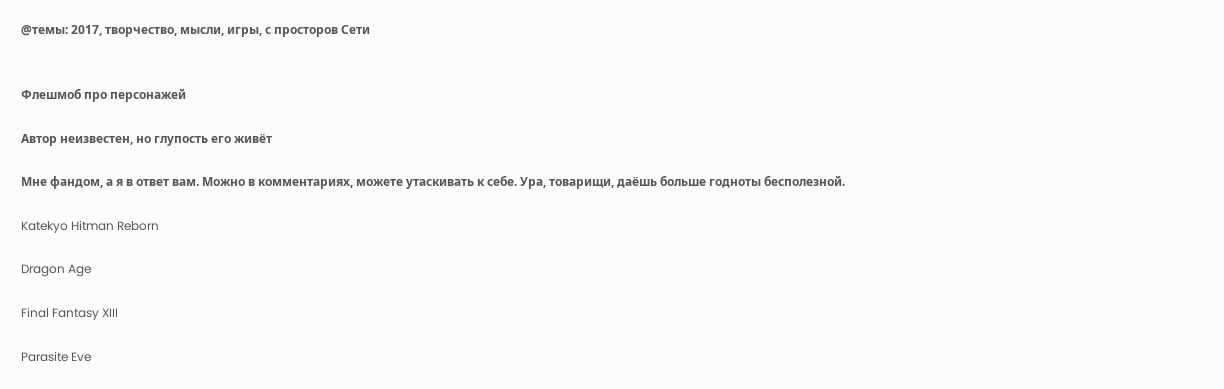@темы: 2017, творчество, мысли, игры, с просторов Сети


Флешмоб про персонажей

Автор неизвестен, но глупость его живёт

Мне фандом, а я в ответ вам. Можно в комментариях, можете утаскивать к себе. Ура, товарищи, даёшь больше годноты бесполезной.

Katekyo Hitman Reborn

Dragon Age

Final Fantasy XIII

Parasite Eve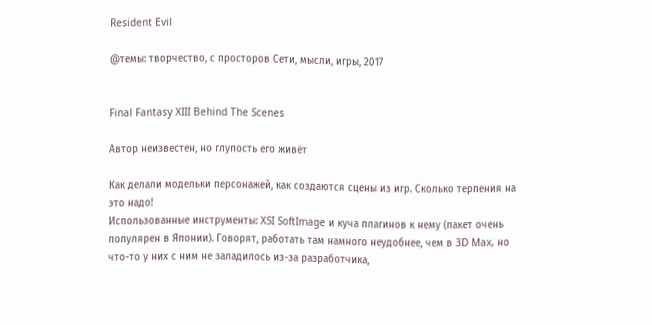Resident Evil

@темы: творчество, с просторов Сети, мысли, игры, 2017


Final Fantasy XIII Behind The Scenes

Автор неизвестен, но глупость его живёт

Как делали модельки персонажей, как создаются сцены из игр. Сколько терпения на это надо!
Использованные инструменты: XSI SoftImage и куча плагинов к нему (пакет очень популярен в Японии). Говорят, работать там намного неудобнее, чем в 3D Max, но что-то у них с ним не заладилось из-за разработчика,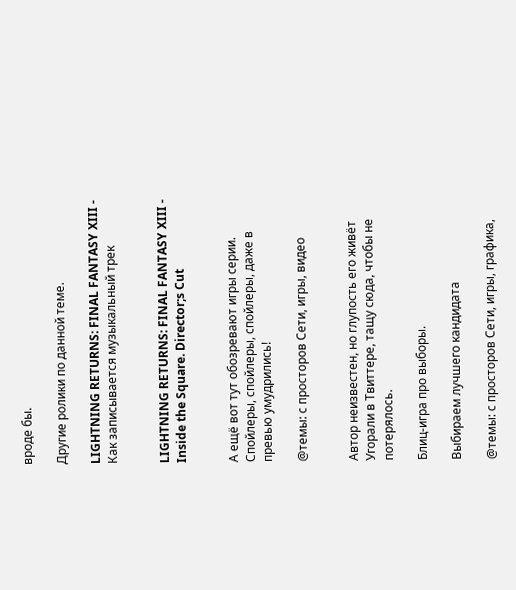вроде бы.

Другие ролики по данной теме.

LIGHTNING RETURNS: FINAL FANTASY XIII - Как записывается музыкальный трек


LIGHTNING RETURNS: FINAL FANTASY XIII - Inside the Square. Director;s Cut


А ещё вот тут обозревают игры серии. Спойлеры, спойлеры, спойлеры, даже в превью умудрились!

@темы: с просторов Сети, игры, видео


Автор неизвестен, но глупость его живёт
Угорали в Твиттере, тащу сюда, чтобы не потерялось.

Блиц-игра про выборы.

Выбираем лучшего кандидата

@темы: с просторов Сети, игры, графика,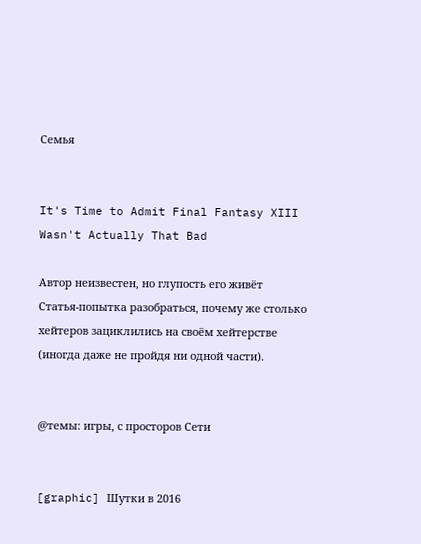Семья


It's Time to Admit Final Fantasy XIII Wasn't Actually That Bad

Автор неизвестен, но глупость его живёт
Статья-попытка разобраться, почему же столько хейтеров зациклились на своём хейтерстве (иногда даже не пройдя ни одной части).


@темы: игры, с просторов Сети


[graphic] Шутки в 2016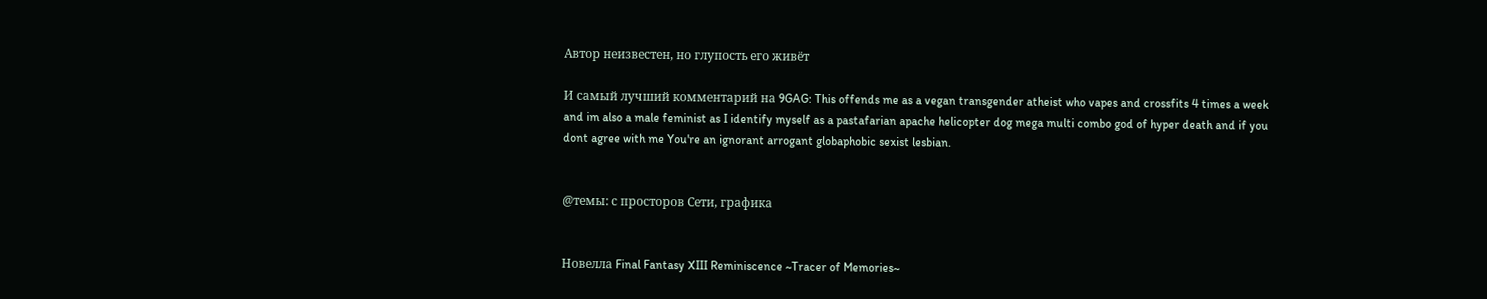Автор неизвестен, но глупость его живёт

И самый лучший комментарий на 9GAG: This offends me as a vegan transgender atheist who vapes and crossfits 4 times a week and im also a male feminist as I identify myself as a pastafarian apache helicopter dog mega multi combo god of hyper death and if you dont agree with me You're an ignorant arrogant globaphobic sexist lesbian.


@темы: с просторов Сети, графика


Новелла Final Fantasy XIII Reminiscence ~Tracer of Memories~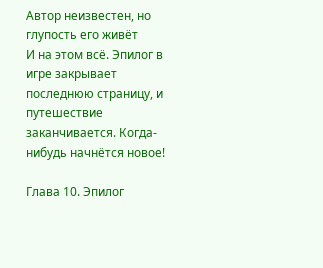Автор неизвестен, но глупость его живёт
И на этом всё. Эпилог в игре закрывает последнюю страницу, и путешествие заканчивается. Когда-нибудь начнётся новое!

Глава 10. Эпилог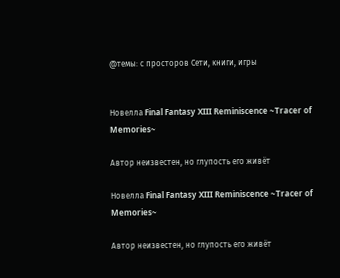@темы: с просторов Сети, книги, игры


Новелла Final Fantasy XIII Reminiscence ~Tracer of Memories~

Автор неизвестен, но глупость его живёт

Новелла Final Fantasy XIII Reminiscence ~Tracer of Memories~

Автор неизвестен, но глупость его живёт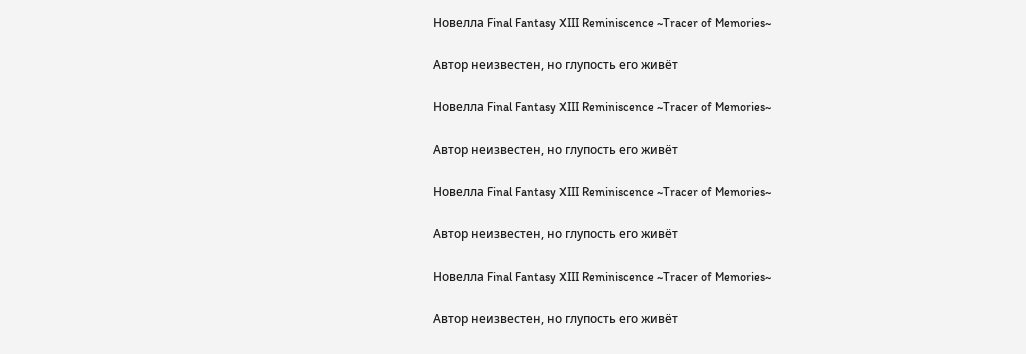Новелла Final Fantasy XIII Reminiscence ~Tracer of Memories~

Автор неизвестен, но глупость его живёт

Новелла Final Fantasy XIII Reminiscence ~Tracer of Memories~

Автор неизвестен, но глупость его живёт

Новелла Final Fantasy XIII Reminiscence ~Tracer of Memories~

Автор неизвестен, но глупость его живёт

Новелла Final Fantasy XIII Reminiscence ~Tracer of Memories~

Автор неизвестен, но глупость его живёт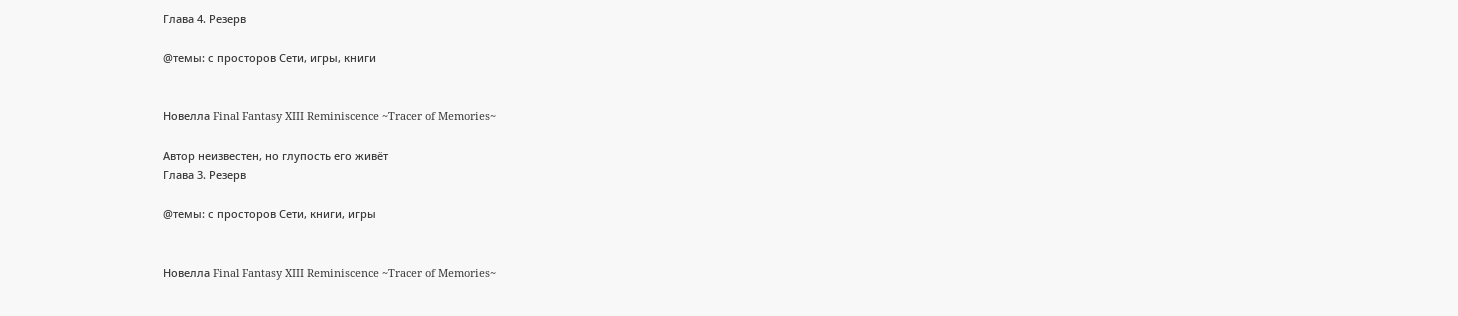Глава 4. Резерв

@темы: с просторов Сети, игры, книги


Новелла Final Fantasy XIII Reminiscence ~Tracer of Memories~

Автор неизвестен, но глупость его живёт
Глава 3. Резерв

@темы: с просторов Сети, книги, игры


Новелла Final Fantasy XIII Reminiscence ~Tracer of Memories~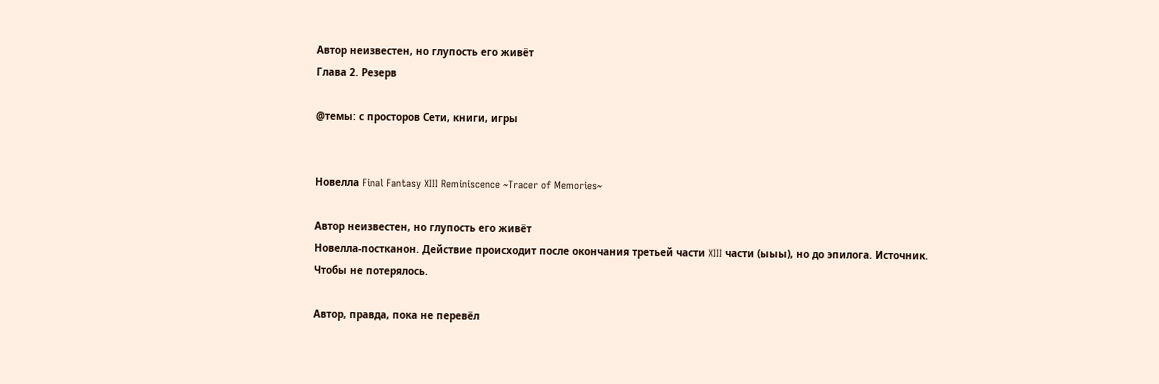Автор неизвестен, но глупость его живёт
Глава 2. Резерв

@темы: с просторов Сети, книги, игры


Новелла Final Fantasy XIII Reminiscence ~Tracer of Memories~

Автор неизвестен, но глупость его живёт
Новелла-постканон. Действие происходит после окончания третьей части XIII части (ыыы), но до эпилога. Источник.
Чтобы не потерялось.

Автор, правда, пока не перевёл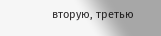вторую, третью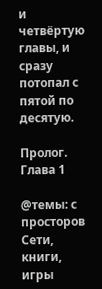и четвёртую главы, и сразу потопал с пятой по десятую.

Пролог. Глава 1

@темы: с просторов Сети, книги, игры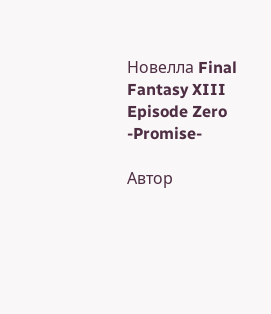Новелла Final Fantasy XIII Episode Zero -Promise-

Автор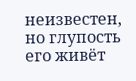неизвестен, но глупость его живёт